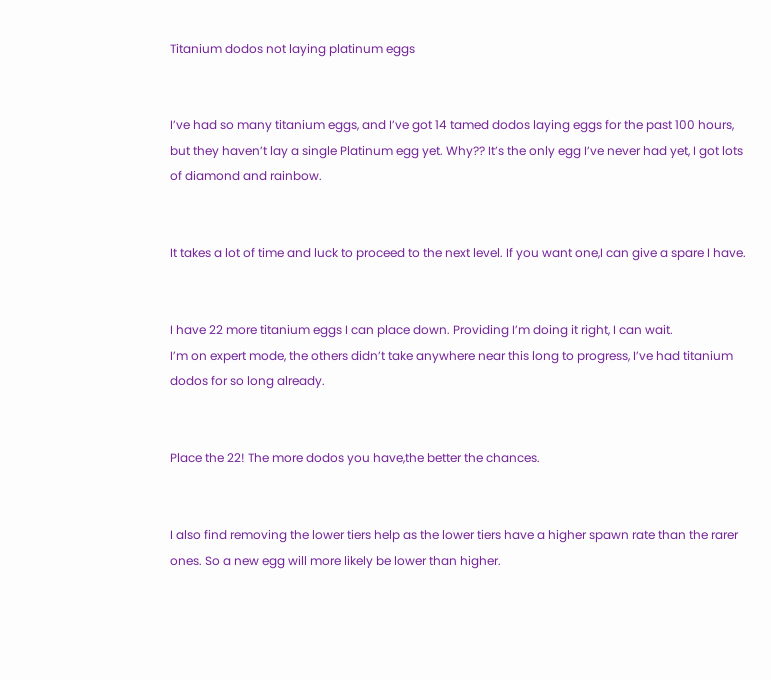Titanium dodos not laying platinum eggs


I’ve had so many titanium eggs, and I’ve got 14 tamed dodos laying eggs for the past 100 hours, but they haven’t lay a single Platinum egg yet. Why?? It’s the only egg I’ve never had yet, I got lots of diamond and rainbow.


It takes a lot of time and luck to proceed to the next level. If you want one,I can give a spare I have.


I have 22 more titanium eggs I can place down. Providing I’m doing it right, I can wait.
I’m on expert mode, the others didn’t take anywhere near this long to progress, I’ve had titanium dodos for so long already.


Place the 22! The more dodos you have,the better the chances.


I also find removing the lower tiers help as the lower tiers have a higher spawn rate than the rarer ones. So a new egg will more likely be lower than higher.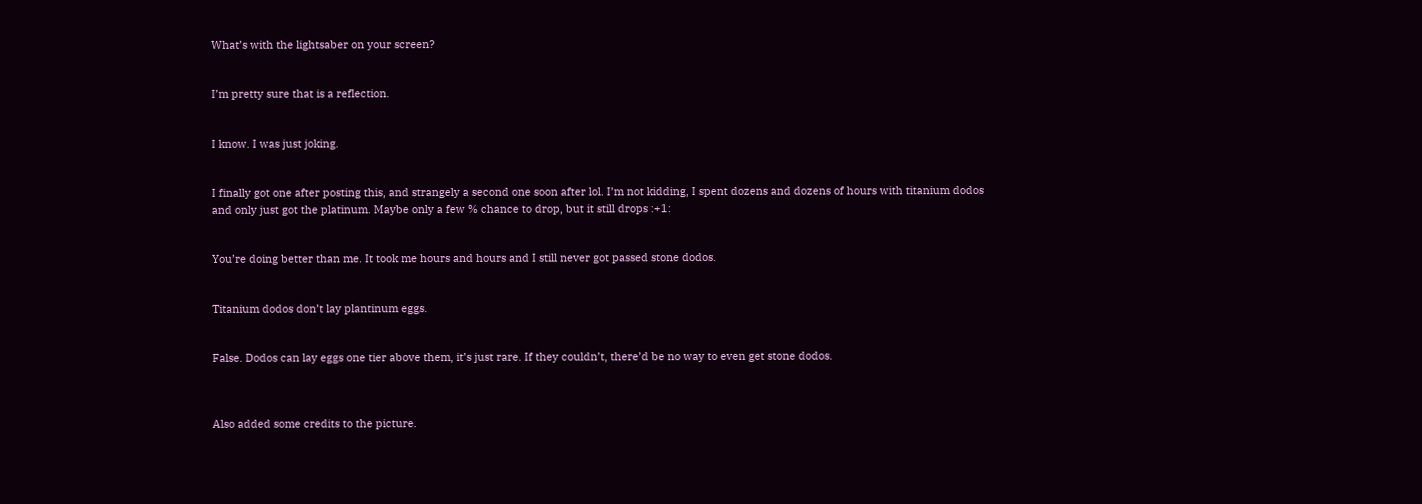What’s with the lightsaber on your screen?


I’m pretty sure that is a reflection.


I know. I was just joking.


I finally got one after posting this, and strangely a second one soon after lol. I’m not kidding, I spent dozens and dozens of hours with titanium dodos and only just got the platinum. Maybe only a few % chance to drop, but it still drops :+1:


You’re doing better than me. It took me hours and hours and I still never got passed stone dodos.


Titanium dodos don’t lay plantinum eggs.


False. Dodos can lay eggs one tier above them, it’s just rare. If they couldn’t, there’d be no way to even get stone dodos.



Also added some credits to the picture.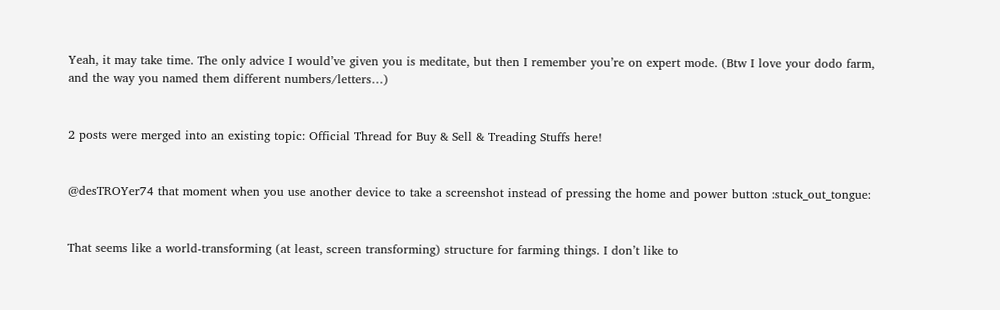Yeah, it may take time. The only advice I would’ve given you is meditate, but then I remember you’re on expert mode. (Btw I love your dodo farm, and the way you named them different numbers/letters…)


2 posts were merged into an existing topic: Official Thread for Buy & Sell & Treading Stuffs here!


@desTROYer74 that moment when you use another device to take a screenshot instead of pressing the home and power button :stuck_out_tongue:


That seems like a world-transforming (at least, screen transforming) structure for farming things. I don’t like to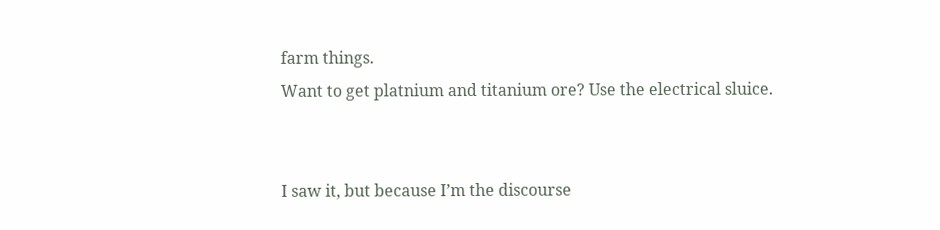farm things.
Want to get platnium and titanium ore? Use the electrical sluice.


I saw it, but because I’m the discourse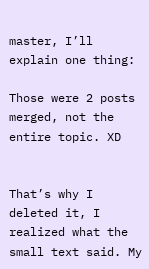master, I’ll explain one thing:

Those were 2 posts merged, not the entire topic. XD


That’s why I deleted it, I realized what the small text said. My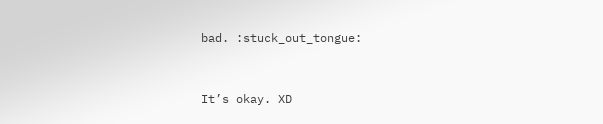bad. :stuck_out_tongue:


It’s okay. XD